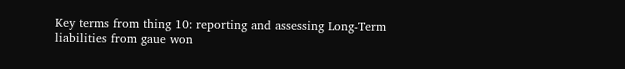Key terms from thing 10: reporting and assessing Long-Term liabilities from gaue won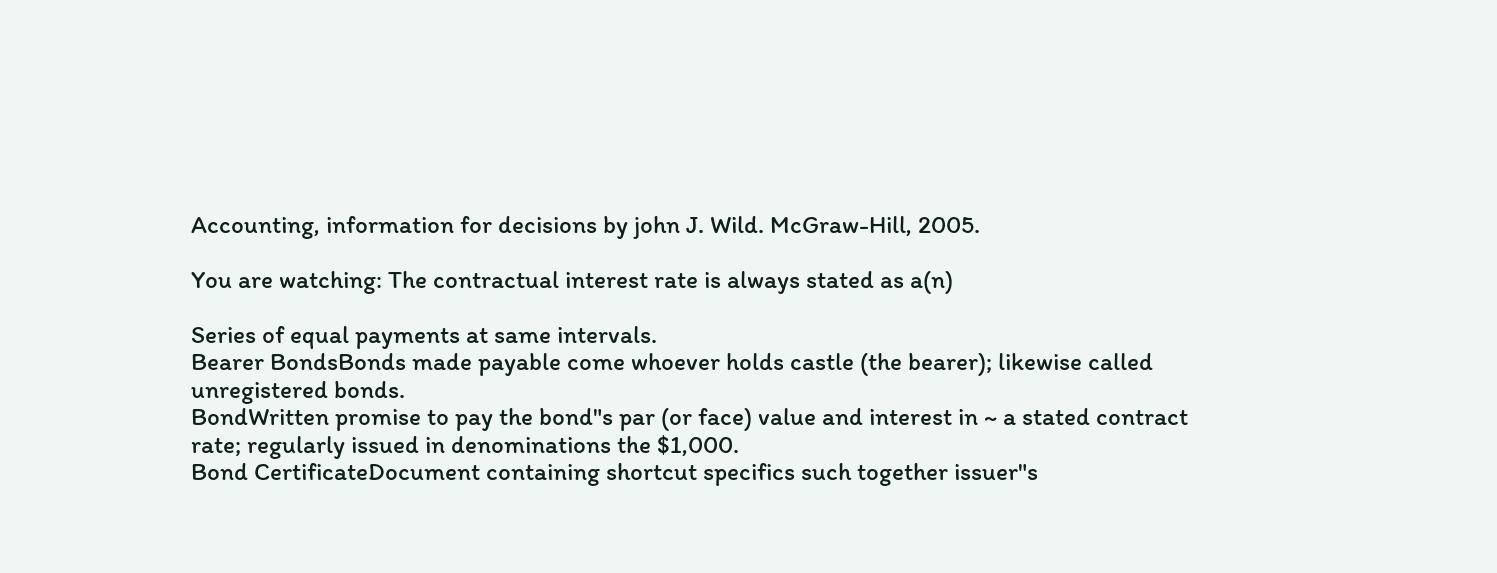Accounting, information for decisions by john J. Wild. McGraw-Hill, 2005.

You are watching: The contractual interest rate is always stated as a(n)

Series of equal payments at same intervals.
Bearer BondsBonds made payable come whoever holds castle (the bearer); likewise called unregistered bonds.
BondWritten promise to pay the bond"s par (or face) value and interest in ~ a stated contract rate; regularly issued in denominations the $1,000.
Bond CertificateDocument containing shortcut specifics such together issuer"s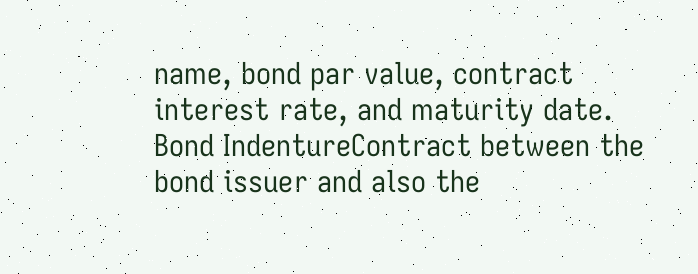name, bond par value, contract interest rate, and maturity date.
Bond IndentureContract between the bond issuer and also the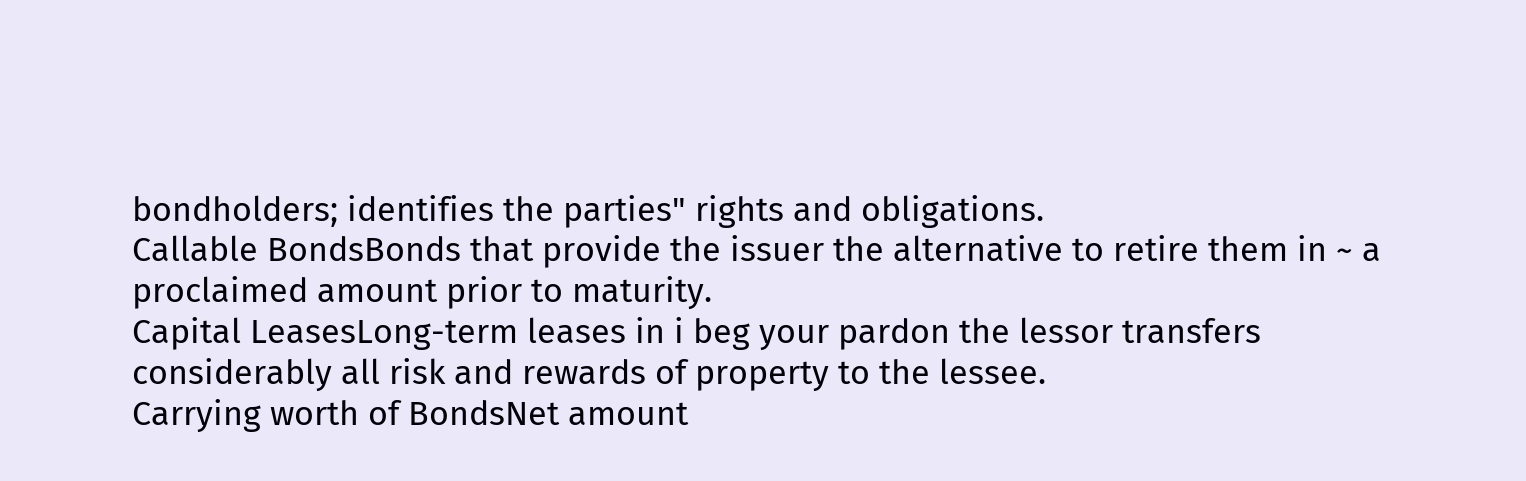bondholders; identifies the parties" rights and obligations.
Callable BondsBonds that provide the issuer the alternative to retire them in ~ a proclaimed amount prior to maturity.
Capital LeasesLong-term leases in i beg your pardon the lessor transfers considerably all risk and rewards of property to the lessee.
Carrying worth of BondsNet amount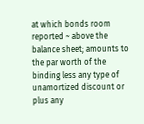at which bonds room reported ~ above the balance sheet; amounts to the par worth of the binding less any type of unamortized discount or plus any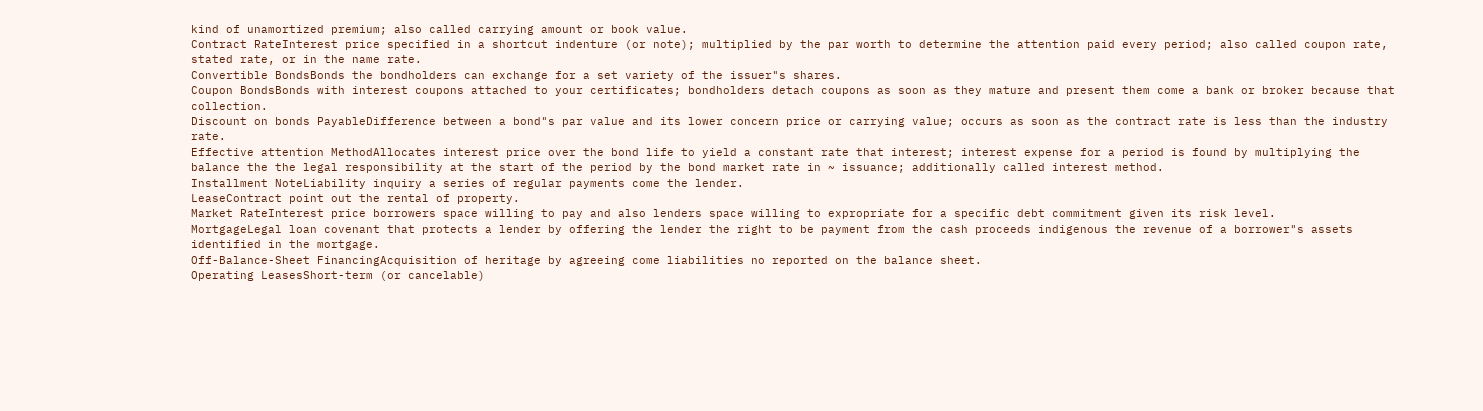kind of unamortized premium; also called carrying amount or book value.
Contract RateInterest price specified in a shortcut indenture (or note); multiplied by the par worth to determine the attention paid every period; also called coupon rate, stated rate, or in the name rate.
Convertible BondsBonds the bondholders can exchange for a set variety of the issuer"s shares.
Coupon BondsBonds with interest coupons attached to your certificates; bondholders detach coupons as soon as they mature and present them come a bank or broker because that collection.
Discount on bonds PayableDifference between a bond"s par value and its lower concern price or carrying value; occurs as soon as the contract rate is less than the industry rate.
Effective attention MethodAllocates interest price over the bond life to yield a constant rate that interest; interest expense for a period is found by multiplying the balance the the legal responsibility at the start of the period by the bond market rate in ~ issuance; additionally called interest method.
Installment NoteLiability inquiry a series of regular payments come the lender.
LeaseContract point out the rental of property.
Market RateInterest price borrowers space willing to pay and also lenders space willing to expropriate for a specific debt commitment given its risk level.
MortgageLegal loan covenant that protects a lender by offering the lender the right to be payment from the cash proceeds indigenous the revenue of a borrower"s assets identified in the mortgage.
Off-Balance-Sheet FinancingAcquisition of heritage by agreeing come liabilities no reported on the balance sheet.
Operating LeasesShort-term (or cancelable)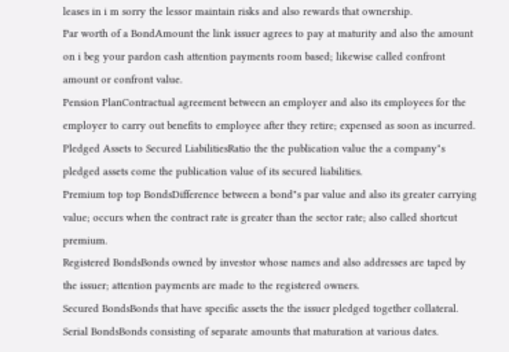leases in i m sorry the lessor maintain risks and also rewards that ownership.
Par worth of a BondAmount the link issuer agrees to pay at maturity and also the amount on i beg your pardon cash attention payments room based; likewise called confront amount or confront value.
Pension PlanContractual agreement between an employer and also its employees for the employer to carry out benefits to employee after they retire; expensed as soon as incurred.
Pledged Assets to Secured LiabilitiesRatio the the publication value the a company"s pledged assets come the publication value of its secured liabilities.
Premium top top BondsDifference between a bond"s par value and also its greater carrying value; occurs when the contract rate is greater than the sector rate; also called shortcut premium.
Registered BondsBonds owned by investor whose names and also addresses are taped by the issuer; attention payments are made to the registered owners.
Secured BondsBonds that have specific assets the the issuer pledged together collateral.
Serial BondsBonds consisting of separate amounts that maturation at various dates.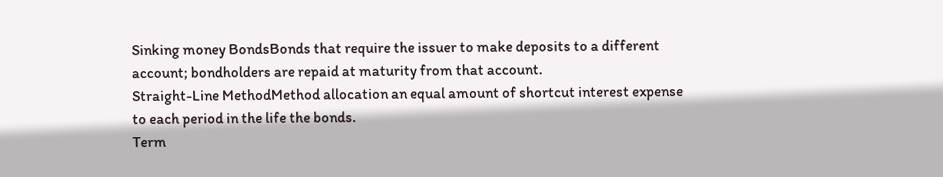Sinking money BondsBonds that require the issuer to make deposits to a different account; bondholders are repaid at maturity from that account.
Straight-Line MethodMethod allocation an equal amount of shortcut interest expense to each period in the life the bonds.
Term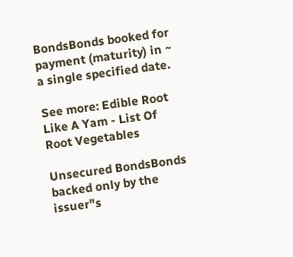BondsBonds booked for payment (maturity) in ~ a single specified date.

See more: Edible Root Like A Yam - List Of Root Vegetables

Unsecured BondsBonds backed only by the issuer"s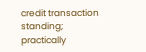credit transaction standing; practically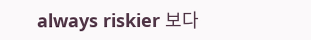always riskier 보다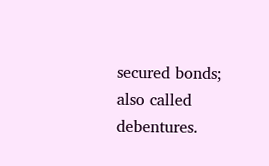secured bonds; also called debentures.